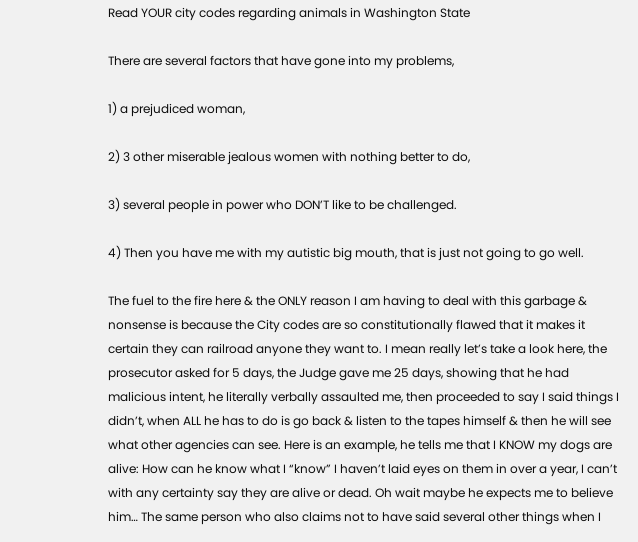Read YOUR city codes regarding animals in Washington State

There are several factors that have gone into my problems,

1) a prejudiced woman,

2) 3 other miserable jealous women with nothing better to do,

3) several people in power who DON’T like to be challenged.

4) Then you have me with my autistic big mouth, that is just not going to go well.

The fuel to the fire here & the ONLY reason I am having to deal with this garbage & nonsense is because the City codes are so constitutionally flawed that it makes it certain they can railroad anyone they want to. I mean really let’s take a look here, the prosecutor asked for 5 days, the Judge gave me 25 days, showing that he had malicious intent, he literally verbally assaulted me, then proceeded to say I said things I didn’t, when ALL he has to do is go back & listen to the tapes himself & then he will see what other agencies can see. Here is an example, he tells me that I KNOW my dogs are alive: How can he know what I “know” I haven’t laid eyes on them in over a year, I can’t with any certainty say they are alive or dead. Oh wait maybe he expects me to believe him… The same person who also claims not to have said several other things when I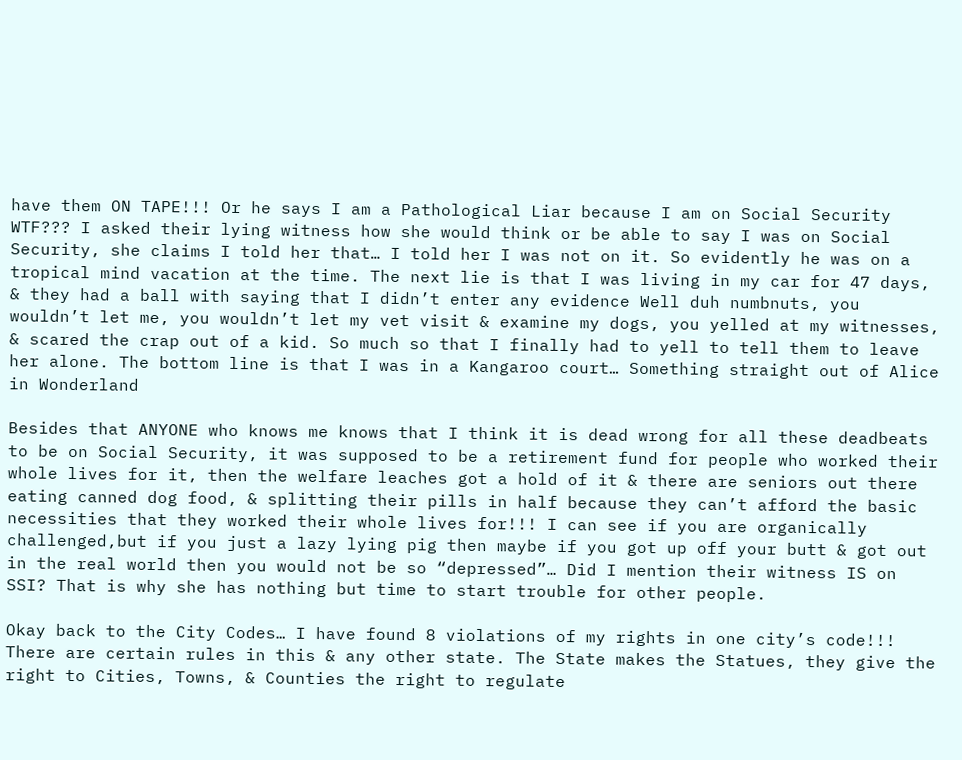have them ON TAPE!!! Or he says I am a Pathological Liar because I am on Social Security WTF??? I asked their lying witness how she would think or be able to say I was on Social Security, she claims I told her that… I told her I was not on it. So evidently he was on a tropical mind vacation at the time. The next lie is that I was living in my car for 47 days, & they had a ball with saying that I didn’t enter any evidence Well duh numbnuts, you wouldn’t let me, you wouldn’t let my vet visit & examine my dogs, you yelled at my witnesses, & scared the crap out of a kid. So much so that I finally had to yell to tell them to leave her alone. The bottom line is that I was in a Kangaroo court… Something straight out of Alice in Wonderland

Besides that ANYONE who knows me knows that I think it is dead wrong for all these deadbeats to be on Social Security, it was supposed to be a retirement fund for people who worked their whole lives for it, then the welfare leaches got a hold of it & there are seniors out there eating canned dog food, & splitting their pills in half because they can’t afford the basic necessities that they worked their whole lives for!!! I can see if you are organically challenged,but if you just a lazy lying pig then maybe if you got up off your butt & got out in the real world then you would not be so “depressed”… Did I mention their witness IS on SSI? That is why she has nothing but time to start trouble for other people.

Okay back to the City Codes… I have found 8 violations of my rights in one city’s code!!! There are certain rules in this & any other state. The State makes the Statues, they give the right to Cities, Towns, & Counties the right to regulate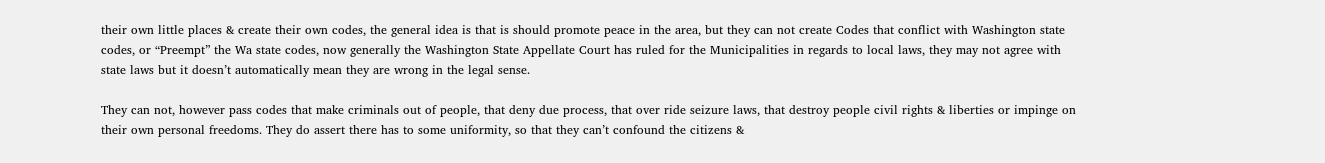their own little places & create their own codes, the general idea is that is should promote peace in the area, but they can not create Codes that conflict with Washington state codes, or “Preempt” the Wa state codes, now generally the Washington State Appellate Court has ruled for the Municipalities in regards to local laws, they may not agree with state laws but it doesn’t automatically mean they are wrong in the legal sense.

They can not, however pass codes that make criminals out of people, that deny due process, that over ride seizure laws, that destroy people civil rights & liberties or impinge on their own personal freedoms. They do assert there has to some uniformity, so that they can’t confound the citizens &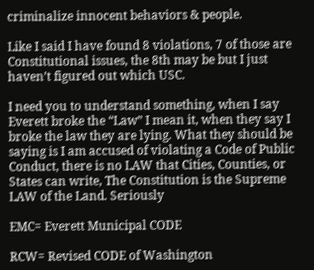criminalize innocent behaviors & people.

Like I said I have found 8 violations, 7 of those are Constitutional issues, the 8th may be but I just haven’t figured out which USC.

I need you to understand something, when I say Everett broke the “Law” I mean it, when they say I broke the law they are lying. What they should be saying is I am accused of violating a Code of Public Conduct, there is no LAW that Cities, Counties, or States can write, The Constitution is the Supreme LAW of the Land. Seriously

EMC= Everett Municipal CODE

RCW= Revised CODE of Washington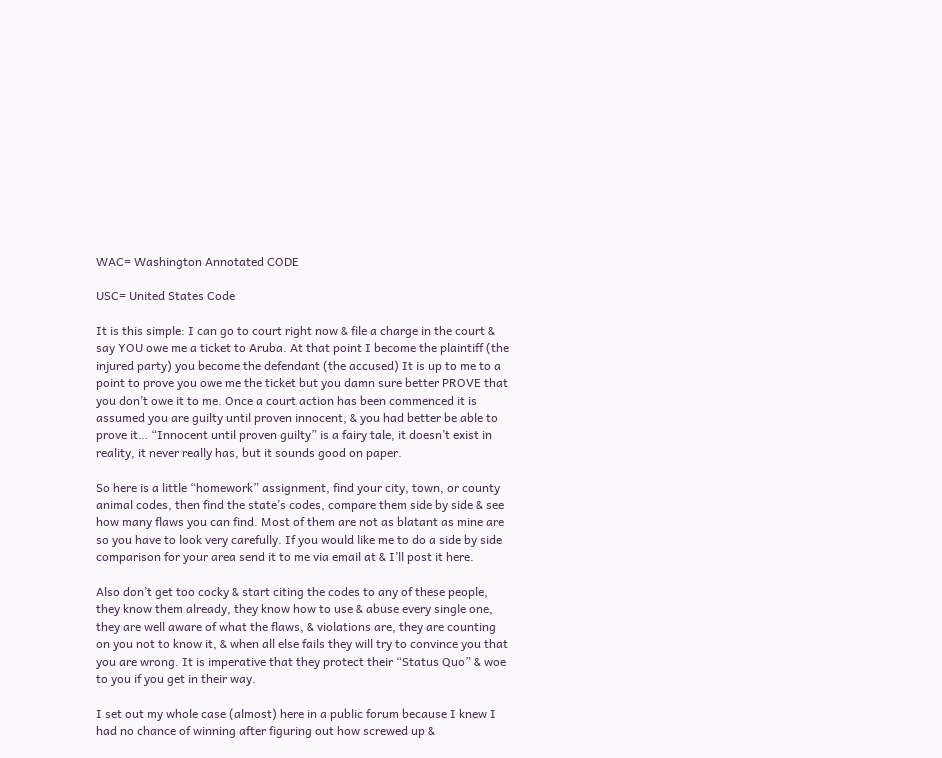WAC= Washington Annotated CODE

USC= United States Code

It is this simple: I can go to court right now & file a charge in the court & say YOU owe me a ticket to Aruba. At that point I become the plaintiff (the injured party) you become the defendant (the accused) It is up to me to a point to prove you owe me the ticket but you damn sure better PROVE that you don’t owe it to me. Once a court action has been commenced it is assumed you are guilty until proven innocent, & you had better be able to prove it… “Innocent until proven guilty” is a fairy tale, it doesn’t exist in reality, it never really has, but it sounds good on paper.

So here is a little “homework” assignment, find your city, town, or county animal codes, then find the state’s codes, compare them side by side & see how many flaws you can find. Most of them are not as blatant as mine are so you have to look very carefully. If you would like me to do a side by side comparison for your area send it to me via email at & I’ll post it here.

Also don’t get too cocky & start citing the codes to any of these people, they know them already, they know how to use & abuse every single one, they are well aware of what the flaws, & violations are, they are counting on you not to know it, & when all else fails they will try to convince you that you are wrong. It is imperative that they protect their “Status Quo” & woe to you if you get in their way.

I set out my whole case (almost) here in a public forum because I knew I had no chance of winning after figuring out how screwed up &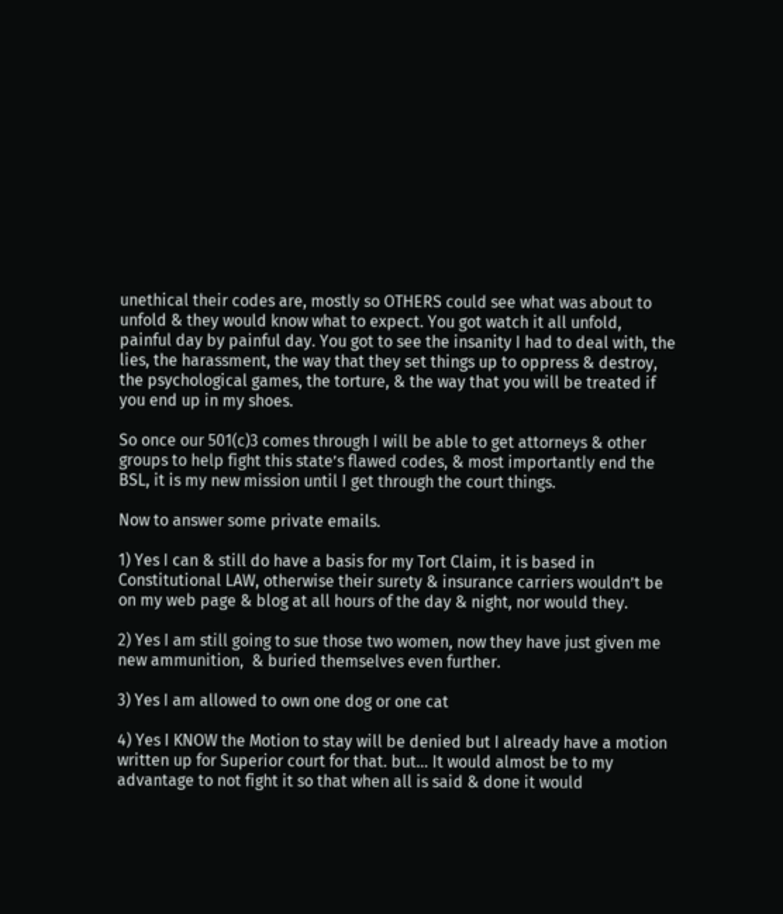unethical their codes are, mostly so OTHERS could see what was about to unfold & they would know what to expect. You got watch it all unfold, painful day by painful day. You got to see the insanity I had to deal with, the lies, the harassment, the way that they set things up to oppress & destroy, the psychological games, the torture, & the way that you will be treated if you end up in my shoes.

So once our 501(c)3 comes through I will be able to get attorneys & other groups to help fight this state’s flawed codes, & most importantly end the BSL, it is my new mission until I get through the court things.

Now to answer some private emails.

1) Yes I can & still do have a basis for my Tort Claim, it is based in Constitutional LAW, otherwise their surety & insurance carriers wouldn’t be on my web page & blog at all hours of the day & night, nor would they.

2) Yes I am still going to sue those two women, now they have just given me new ammunition,  & buried themselves even further.

3) Yes I am allowed to own one dog or one cat

4) Yes I KNOW the Motion to stay will be denied but I already have a motion written up for Superior court for that. but… It would almost be to my advantage to not fight it so that when all is said & done it would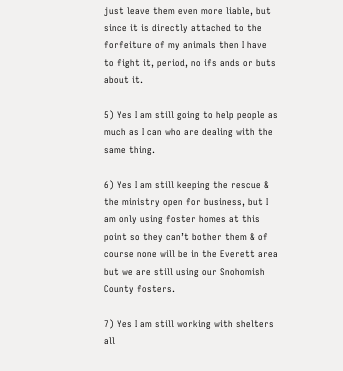just leave them even more liable, but since it is directly attached to the forfeiture of my animals then I have to fight it, period, no ifs ands or buts about it.

5) Yes I am still going to help people as much as I can who are dealing with the same thing.

6) Yes I am still keeping the rescue & the ministry open for business, but I am only using foster homes at this point so they can’t bother them & of course none will be in the Everett area but we are still using our Snohomish County fosters.

7) Yes I am still working with shelters all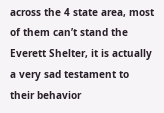across the 4 state area, most of them can’t stand the Everett Shelter, it is actually a very sad testament to their behavior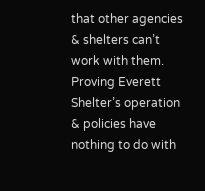that other agencies & shelters can’t work with them. Proving Everett Shelter’s operation & policies have nothing to do with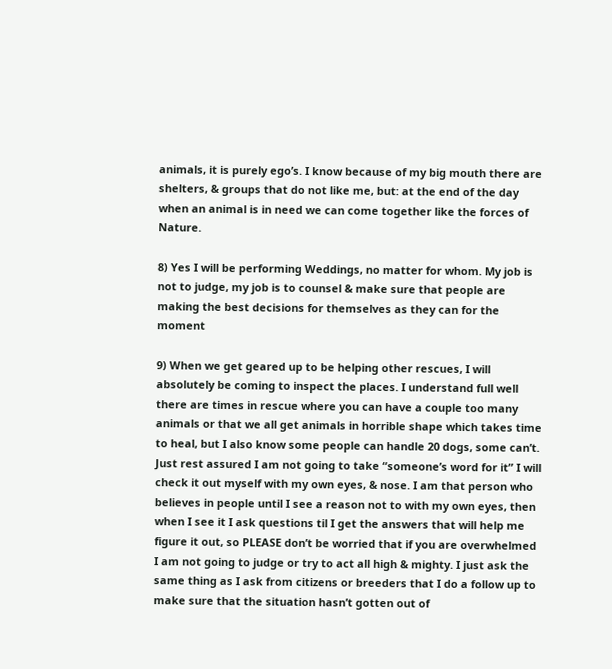animals, it is purely ego’s. I know because of my big mouth there are shelters, & groups that do not like me, but: at the end of the day when an animal is in need we can come together like the forces of Nature.

8) Yes I will be performing Weddings, no matter for whom. My job is not to judge, my job is to counsel & make sure that people are making the best decisions for themselves as they can for the moment

9) When we get geared up to be helping other rescues, I will absolutely be coming to inspect the places. I understand full well there are times in rescue where you can have a couple too many animals or that we all get animals in horrible shape which takes time to heal, but I also know some people can handle 20 dogs, some can’t. Just rest assured I am not going to take “someone’s word for it” I will check it out myself with my own eyes, & nose. I am that person who believes in people until I see a reason not to with my own eyes, then when I see it I ask questions til I get the answers that will help me figure it out, so PLEASE don’t be worried that if you are overwhelmed I am not going to judge or try to act all high & mighty. I just ask the same thing as I ask from citizens or breeders that I do a follow up to make sure that the situation hasn’t gotten out of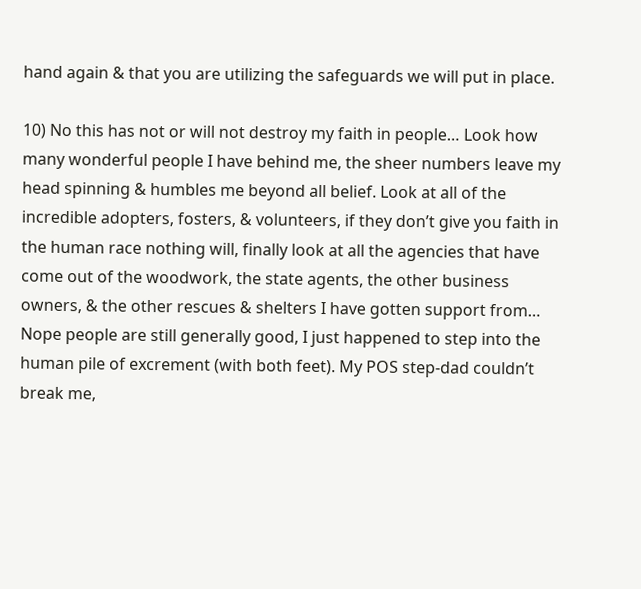hand again & that you are utilizing the safeguards we will put in place.

10) No this has not or will not destroy my faith in people… Look how many wonderful people I have behind me, the sheer numbers leave my head spinning & humbles me beyond all belief. Look at all of the incredible adopters, fosters, & volunteers, if they don’t give you faith in the human race nothing will, finally look at all the agencies that have come out of the woodwork, the state agents, the other business owners, & the other rescues & shelters I have gotten support from… Nope people are still generally good, I just happened to step into the human pile of excrement (with both feet). My POS step-dad couldn’t break me,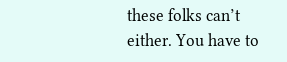these folks can’t either. You have to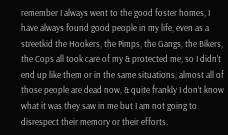remember I always went to the good foster homes, I have always found good people in my life, even as a streetkid the Hookers, the Pimps, the Gangs, the Bikers, the Cops all took care of my & protected me, so I didn’t end up like them or in the same situations, almost all of those people are dead now, & quite frankly I don’t know what it was they saw in me but I am not going to disrespect their memory or their efforts.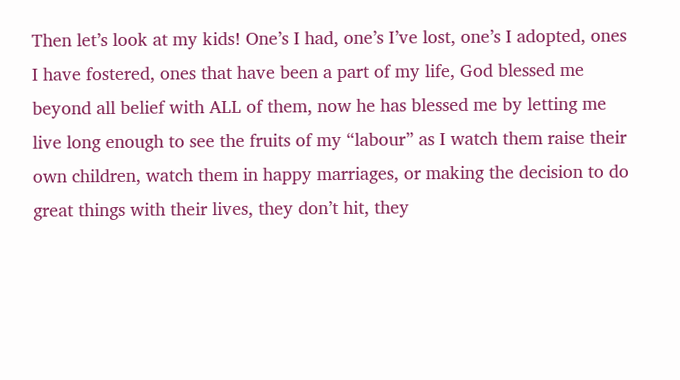Then let’s look at my kids! One’s I had, one’s I’ve lost, one’s I adopted, ones I have fostered, ones that have been a part of my life, God blessed me beyond all belief with ALL of them, now he has blessed me by letting me live long enough to see the fruits of my “labour” as I watch them raise their own children, watch them in happy marriages, or making the decision to do great things with their lives, they don’t hit, they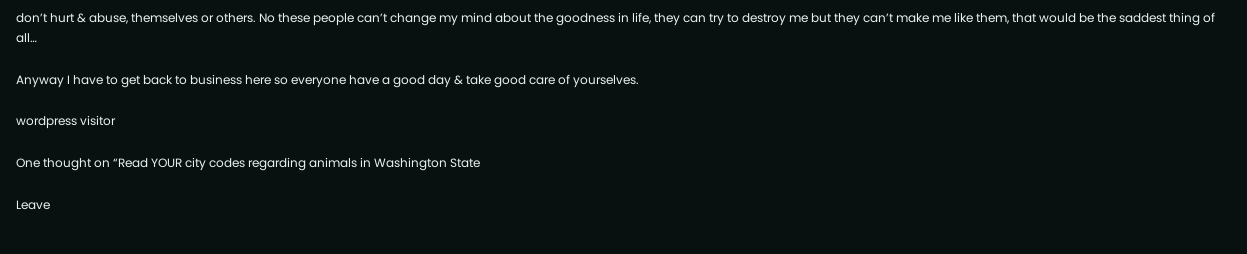don’t hurt & abuse, themselves or others. No these people can’t change my mind about the goodness in life, they can try to destroy me but they can’t make me like them, that would be the saddest thing of all…

Anyway I have to get back to business here so everyone have a good day & take good care of yourselves.

wordpress visitor

One thought on “Read YOUR city codes regarding animals in Washington State

Leave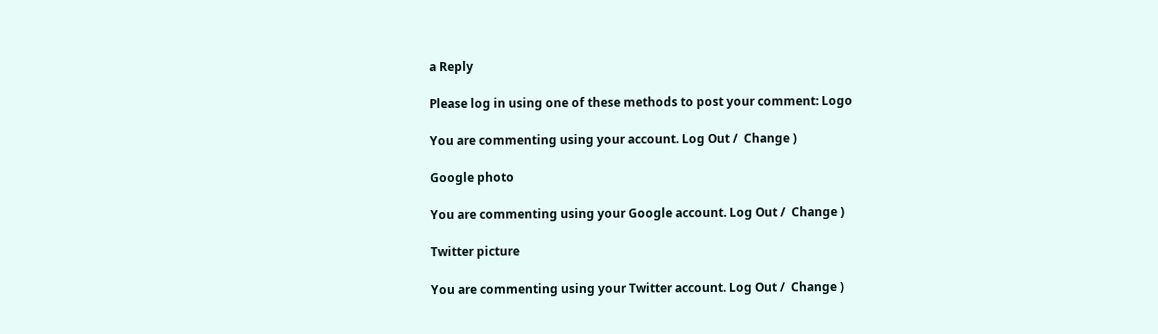a Reply

Please log in using one of these methods to post your comment: Logo

You are commenting using your account. Log Out /  Change )

Google photo

You are commenting using your Google account. Log Out /  Change )

Twitter picture

You are commenting using your Twitter account. Log Out /  Change )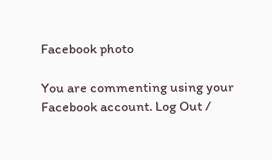Facebook photo

You are commenting using your Facebook account. Log Out /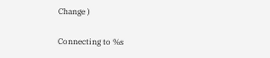Change )

Connecting to %s